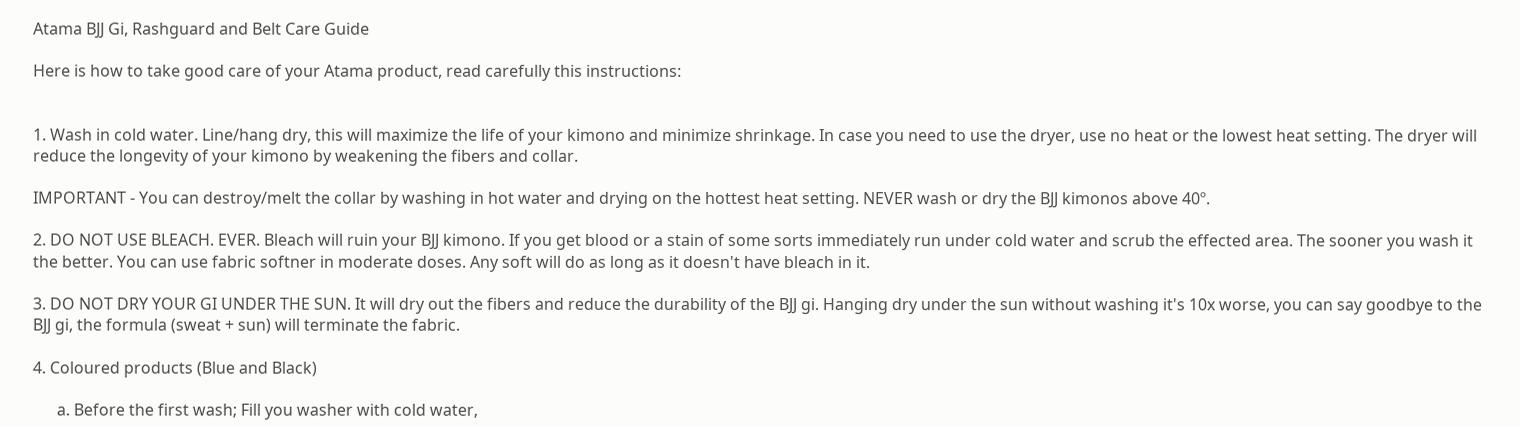Atama BJJ Gi, Rashguard and Belt Care Guide

Here is how to take good care of your Atama product, read carefully this instructions:


1. Wash in cold water. Line/hang dry, this will maximize the life of your kimono and minimize shrinkage. In case you need to use the dryer, use no heat or the lowest heat setting. The dryer will reduce the longevity of your kimono by weakening the fibers and collar.

IMPORTANT - You can destroy/melt the collar by washing in hot water and drying on the hottest heat setting. NEVER wash or dry the BJJ kimonos above 40º.

2. DO NOT USE BLEACH. EVER. Bleach will ruin your BJJ kimono. If you get blood or a stain of some sorts immediately run under cold water and scrub the effected area. The sooner you wash it the better. You can use fabric softner in moderate doses. Any soft will do as long as it doesn't have bleach in it.

3. DO NOT DRY YOUR GI UNDER THE SUN. It will dry out the fibers and reduce the durability of the BJJ gi. Hanging dry under the sun without washing it's 10x worse, you can say goodbye to the BJJ gi, the formula (sweat + sun) will terminate the fabric.

4. Coloured products (Blue and Black)

      a. Before the first wash; Fill you washer with cold water,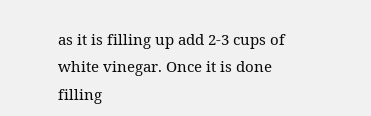as it is filling up add 2-3 cups of white vinegar. Once it is done filling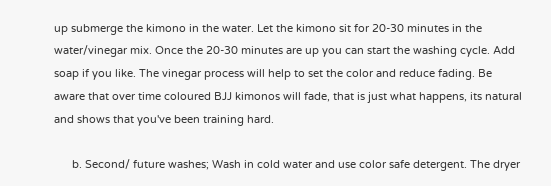up submerge the kimono in the water. Let the kimono sit for 20-30 minutes in the water/vinegar mix. Once the 20-30 minutes are up you can start the washing cycle. Add soap if you like. The vinegar process will help to set the color and reduce fading. Be aware that over time coloured BJJ kimonos will fade, that is just what happens, its natural and shows that you've been training hard.

      b. Second/ future washes; Wash in cold water and use color safe detergent. The dryer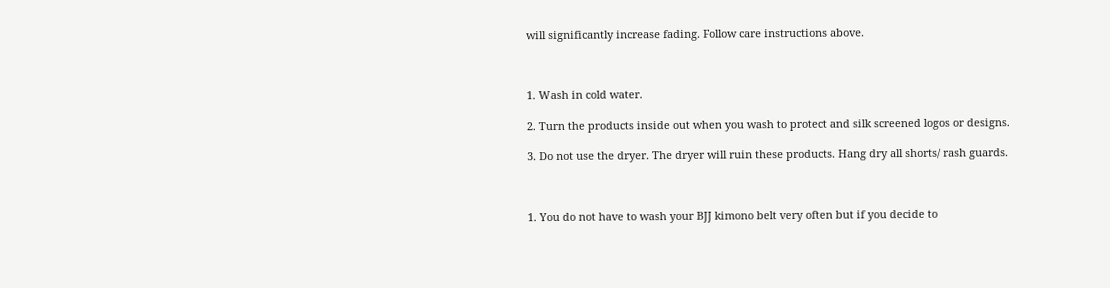will significantly increase fading. Follow care instructions above.



1. Wash in cold water.

2. Turn the products inside out when you wash to protect and silk screened logos or designs.

3. Do not use the dryer. The dryer will ruin these products. Hang dry all shorts/ rash guards.



1. You do not have to wash your BJJ kimono belt very often but if you decide to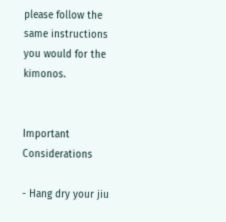please follow the same instructions you would for the kimonos.


Important Considerations

- Hang dry your jiu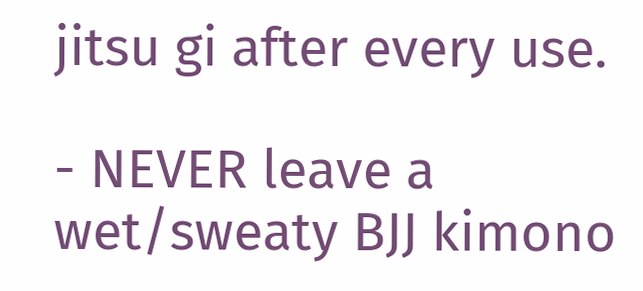jitsu gi after every use.

- NEVER leave a wet/sweaty BJJ kimono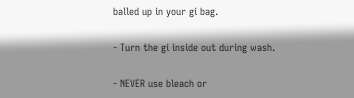balled up in your gi bag.

- Turn the gi inside out during wash.

- NEVER use bleach or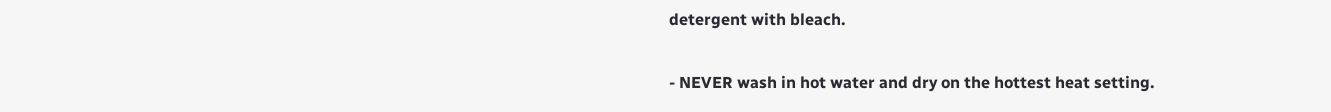detergent with bleach.

- NEVER wash in hot water and dry on the hottest heat setting.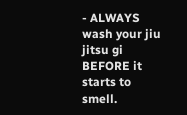- ALWAYS wash your jiu jitsu gi BEFORE it starts to smell.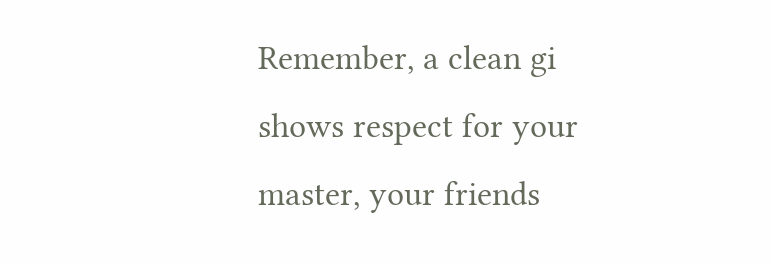Remember, a clean gi shows respect for your master, your friends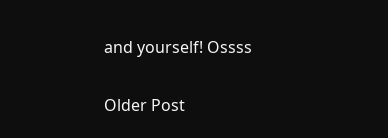and yourself! Ossss

Older Post